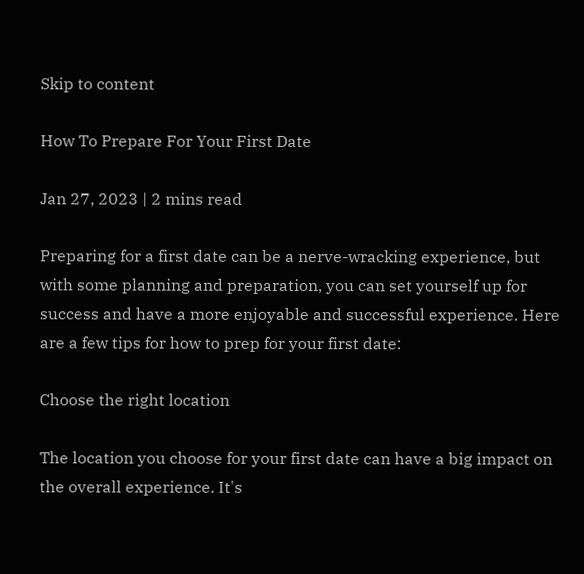Skip to content

How To Prepare For Your First Date

Jan 27, 2023 | 2 mins read

Preparing for a first date can be a nerve-wracking experience, but with some planning and preparation, you can set yourself up for success and have a more enjoyable and successful experience. Here are a few tips for how to prep for your first date:

Choose the right location

The location you choose for your first date can have a big impact on the overall experience. It's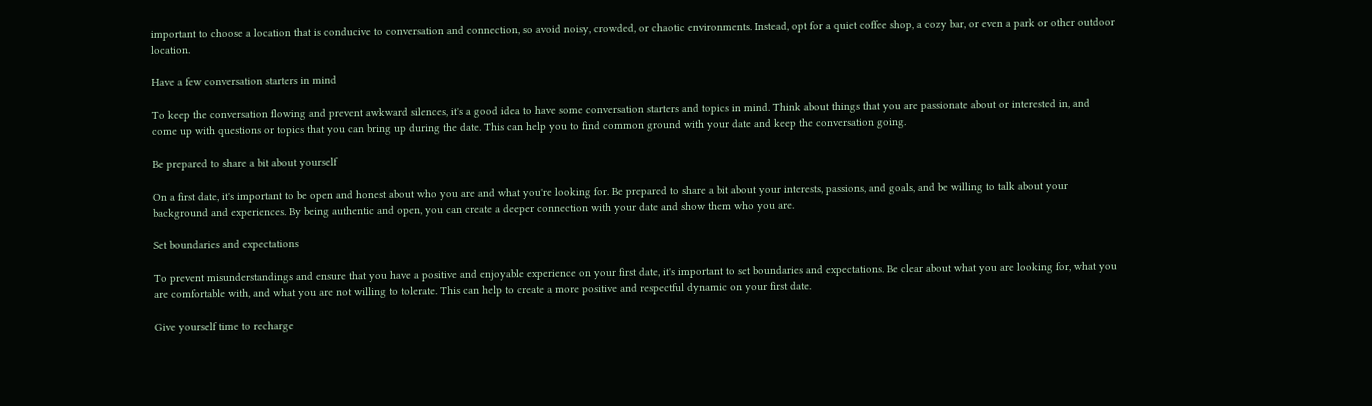important to choose a location that is conducive to conversation and connection, so avoid noisy, crowded, or chaotic environments. Instead, opt for a quiet coffee shop, a cozy bar, or even a park or other outdoor location.

Have a few conversation starters in mind

To keep the conversation flowing and prevent awkward silences, it's a good idea to have some conversation starters and topics in mind. Think about things that you are passionate about or interested in, and come up with questions or topics that you can bring up during the date. This can help you to find common ground with your date and keep the conversation going.

Be prepared to share a bit about yourself

On a first date, it's important to be open and honest about who you are and what you're looking for. Be prepared to share a bit about your interests, passions, and goals, and be willing to talk about your background and experiences. By being authentic and open, you can create a deeper connection with your date and show them who you are.

Set boundaries and expectations

To prevent misunderstandings and ensure that you have a positive and enjoyable experience on your first date, it's important to set boundaries and expectations. Be clear about what you are looking for, what you are comfortable with, and what you are not willing to tolerate. This can help to create a more positive and respectful dynamic on your first date.

Give yourself time to recharge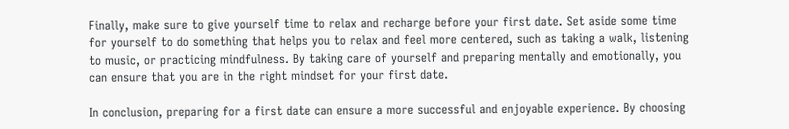Finally, make sure to give yourself time to relax and recharge before your first date. Set aside some time for yourself to do something that helps you to relax and feel more centered, such as taking a walk, listening to music, or practicing mindfulness. By taking care of yourself and preparing mentally and emotionally, you can ensure that you are in the right mindset for your first date.

In conclusion, preparing for a first date can ensure a more successful and enjoyable experience. By choosing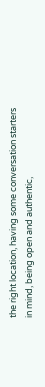the right location, having some conversation starters in mind, being open and authentic,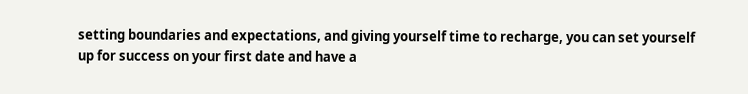setting boundaries and expectations, and giving yourself time to recharge, you can set yourself up for success on your first date and have a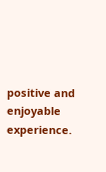positive and enjoyable experience.